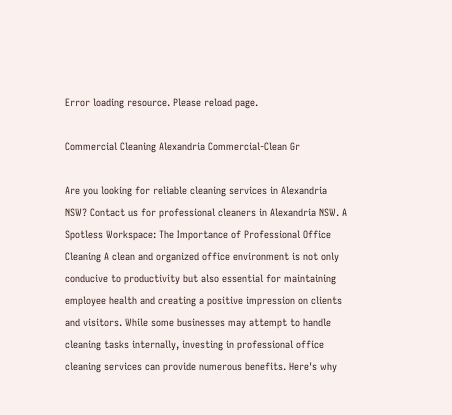Error loading resource. Please reload page.

Commercial Cleaning Alexandria Commercial-Clean Gr

Are you looking for reliable cleaning services in Alexandria NSW? Contact us for professional cleaners in Alexandria NSW. A Spotless Workspace: The Importance of Professional Office Cleaning A clean and organized office environment is not only conducive to productivity but also essential for maintaining employee health and creating a positive impression on clients and visitors. While some businesses may attempt to handle cleaning tasks internally, investing in professional office cleaning services can provide numerous benefits. Here's why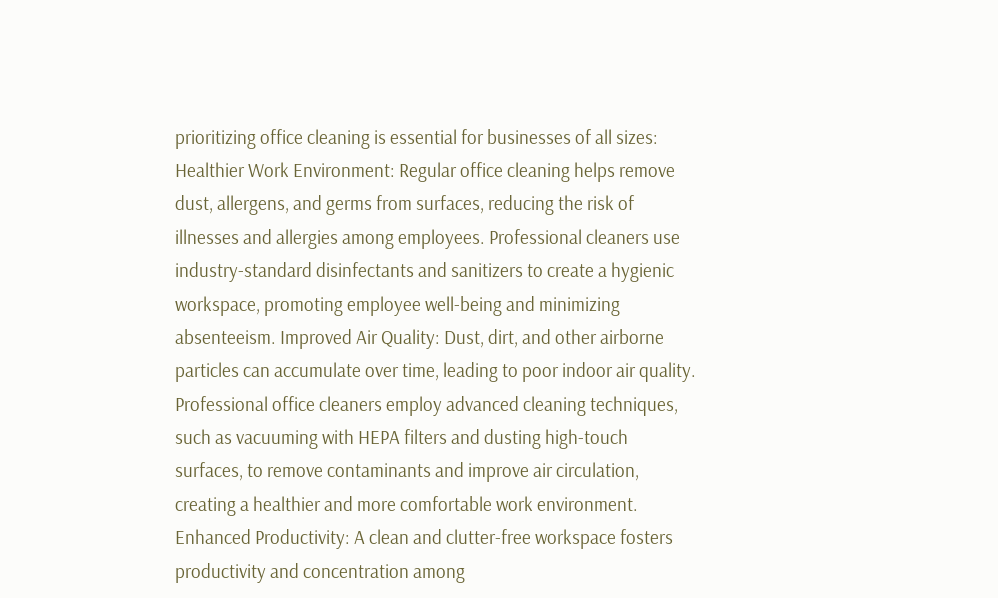prioritizing office cleaning is essential for businesses of all sizes: Healthier Work Environment: Regular office cleaning helps remove dust, allergens, and germs from surfaces, reducing the risk of illnesses and allergies among employees. Professional cleaners use industry-standard disinfectants and sanitizers to create a hygienic workspace, promoting employee well-being and minimizing absenteeism. Improved Air Quality: Dust, dirt, and other airborne particles can accumulate over time, leading to poor indoor air quality. Professional office cleaners employ advanced cleaning techniques, such as vacuuming with HEPA filters and dusting high-touch surfaces, to remove contaminants and improve air circulation, creating a healthier and more comfortable work environment. Enhanced Productivity: A clean and clutter-free workspace fosters productivity and concentration among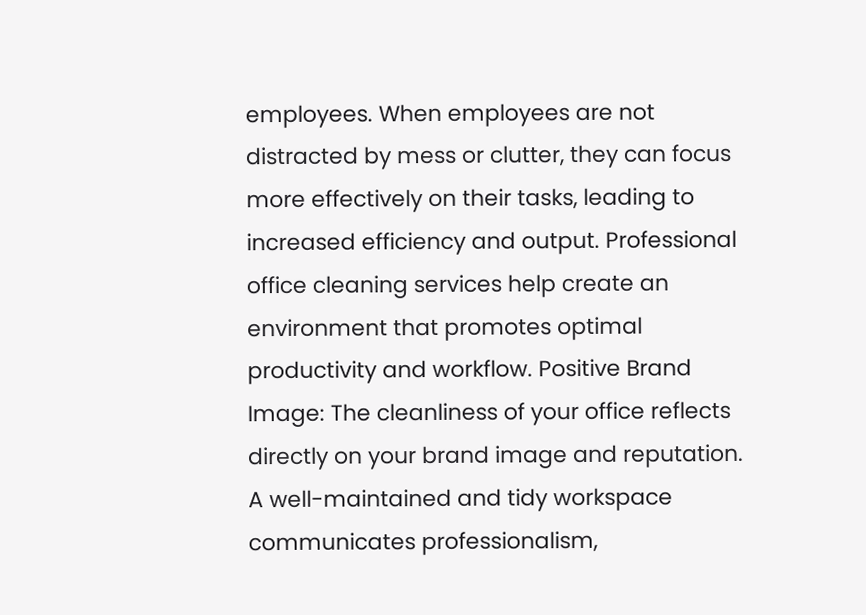employees. When employees are not distracted by mess or clutter, they can focus more effectively on their tasks, leading to increased efficiency and output. Professional office cleaning services help create an environment that promotes optimal productivity and workflow. Positive Brand Image: The cleanliness of your office reflects directly on your brand image and reputation. A well-maintained and tidy workspace communicates professionalism,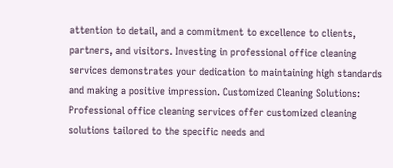attention to detail, and a commitment to excellence to clients, partners, and visitors. Investing in professional office cleaning services demonstrates your dedication to maintaining high standards and making a positive impression. Customized Cleaning Solutions: Professional office cleaning services offer customized cleaning solutions tailored to the specific needs and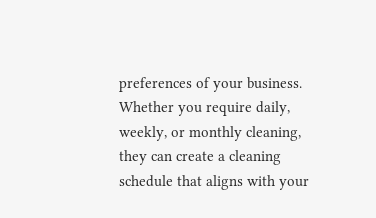preferences of your business. Whether you require daily, weekly, or monthly cleaning, they can create a cleaning schedule that aligns with your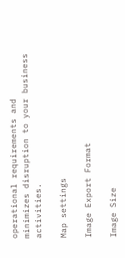operational requirements and minimizes disruption to your business activities.

Map settings

Image Export Format

Image Size